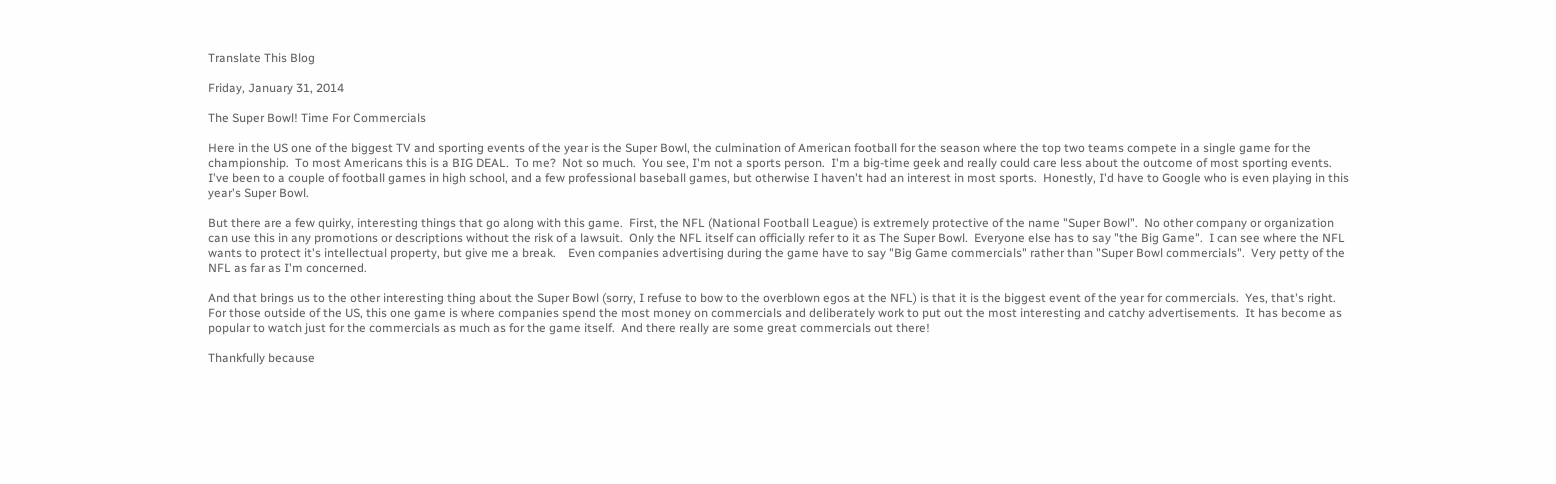Translate This Blog

Friday, January 31, 2014

The Super Bowl! Time For Commercials

Here in the US one of the biggest TV and sporting events of the year is the Super Bowl, the culmination of American football for the season where the top two teams compete in a single game for the championship.  To most Americans this is a BIG DEAL.  To me?  Not so much.  You see, I'm not a sports person.  I'm a big-time geek and really could care less about the outcome of most sporting events.  I've been to a couple of football games in high school, and a few professional baseball games, but otherwise I haven't had an interest in most sports.  Honestly, I'd have to Google who is even playing in this year's Super Bowl.

But there are a few quirky, interesting things that go along with this game.  First, the NFL (National Football League) is extremely protective of the name "Super Bowl".  No other company or organization can use this in any promotions or descriptions without the risk of a lawsuit.  Only the NFL itself can officially refer to it as The Super Bowl.  Everyone else has to say "the Big Game".  I can see where the NFL wants to protect it's intellectual property, but give me a break.    Even companies advertising during the game have to say "Big Game commercials" rather than "Super Bowl commercials".  Very petty of the NFL as far as I'm concerned.

And that brings us to the other interesting thing about the Super Bowl (sorry, I refuse to bow to the overblown egos at the NFL) is that it is the biggest event of the year for commercials.  Yes, that's right.  For those outside of the US, this one game is where companies spend the most money on commercials and deliberately work to put out the most interesting and catchy advertisements.  It has become as popular to watch just for the commercials as much as for the game itself.  And there really are some great commercials out there!

Thankfully because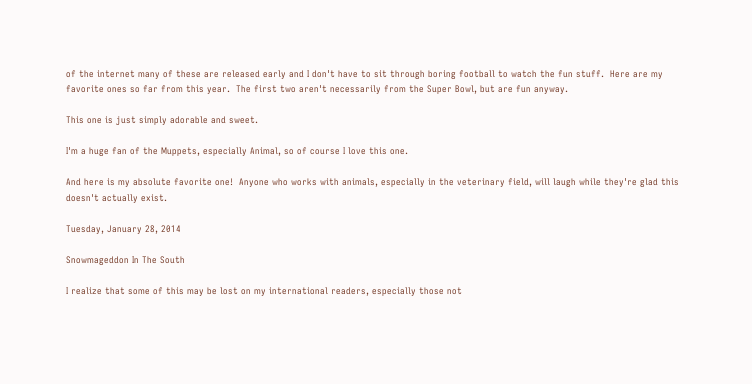of the internet many of these are released early and I don't have to sit through boring football to watch the fun stuff.  Here are my favorite ones so far from this year.  The first two aren't necessarily from the Super Bowl, but are fun anyway.

This one is just simply adorable and sweet.

I'm a huge fan of the Muppets, especially Animal, so of course I love this one.

And here is my absolute favorite one!  Anyone who works with animals, especially in the veterinary field, will laugh while they're glad this doesn't actually exist.

Tuesday, January 28, 2014

Snowmageddon In The South

I realize that some of this may be lost on my international readers, especially those not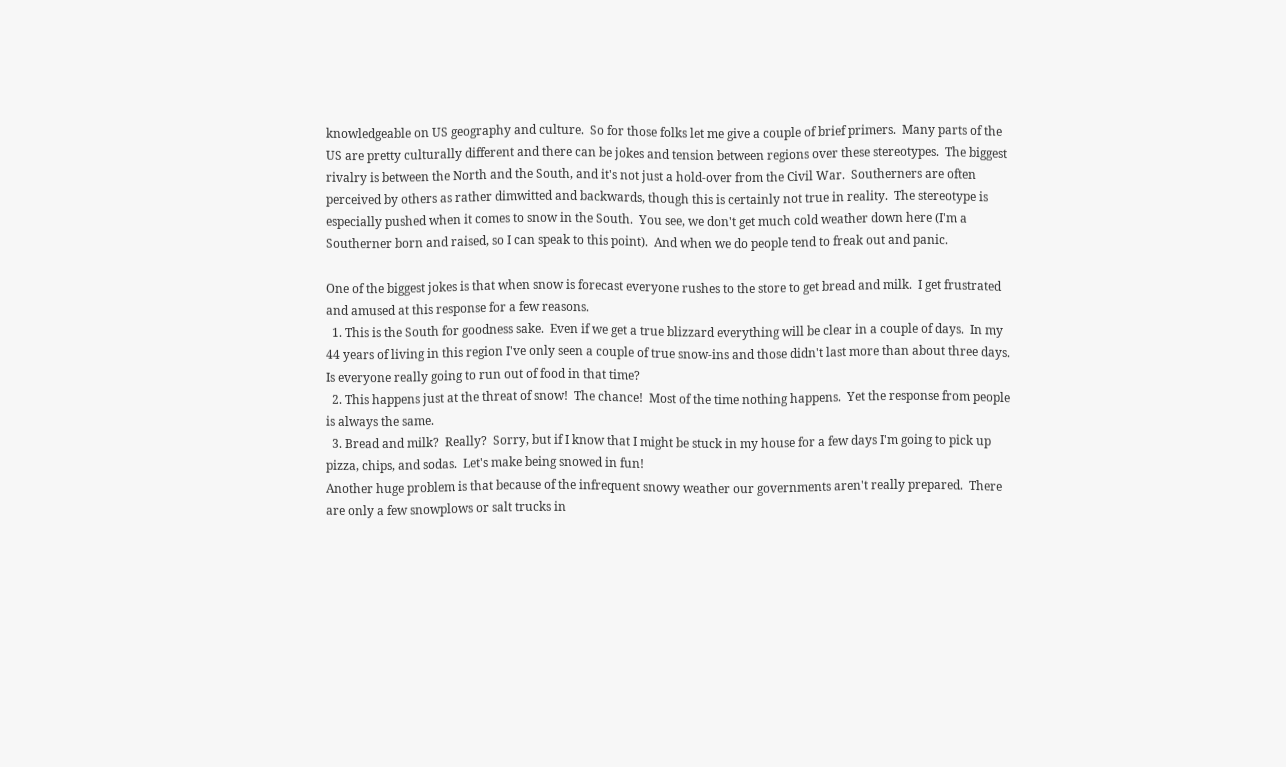knowledgeable on US geography and culture.  So for those folks let me give a couple of brief primers.  Many parts of the US are pretty culturally different and there can be jokes and tension between regions over these stereotypes.  The biggest rivalry is between the North and the South, and it's not just a hold-over from the Civil War.  Southerners are often perceived by others as rather dimwitted and backwards, though this is certainly not true in reality.  The stereotype is especially pushed when it comes to snow in the South.  You see, we don't get much cold weather down here (I'm a Southerner born and raised, so I can speak to this point).  And when we do people tend to freak out and panic.

One of the biggest jokes is that when snow is forecast everyone rushes to the store to get bread and milk.  I get frustrated and amused at this response for a few reasons.
  1. This is the South for goodness sake.  Even if we get a true blizzard everything will be clear in a couple of days.  In my 44 years of living in this region I've only seen a couple of true snow-ins and those didn't last more than about three days.  Is everyone really going to run out of food in that time?
  2. This happens just at the threat of snow!  The chance!  Most of the time nothing happens.  Yet the response from people is always the same.
  3. Bread and milk?  Really?  Sorry, but if I know that I might be stuck in my house for a few days I'm going to pick up pizza, chips, and sodas.  Let's make being snowed in fun!
Another huge problem is that because of the infrequent snowy weather our governments aren't really prepared.  There are only a few snowplows or salt trucks in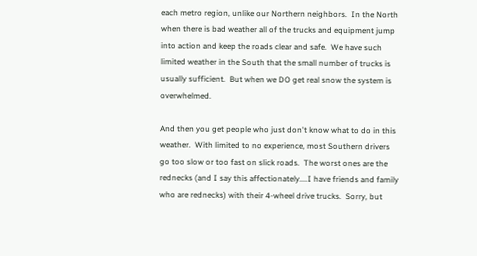each metro region, unlike our Northern neighbors.  In the North when there is bad weather all of the trucks and equipment jump into action and keep the roads clear and safe.  We have such limited weather in the South that the small number of trucks is usually sufficient.  But when we DO get real snow the system is overwhelmed.

And then you get people who just don't know what to do in this weather.  With limited to no experience, most Southern drivers go too slow or too fast on slick roads.  The worst ones are the rednecks (and I say this affectionately....I have friends and family who are rednecks) with their 4-wheel drive trucks.  Sorry, but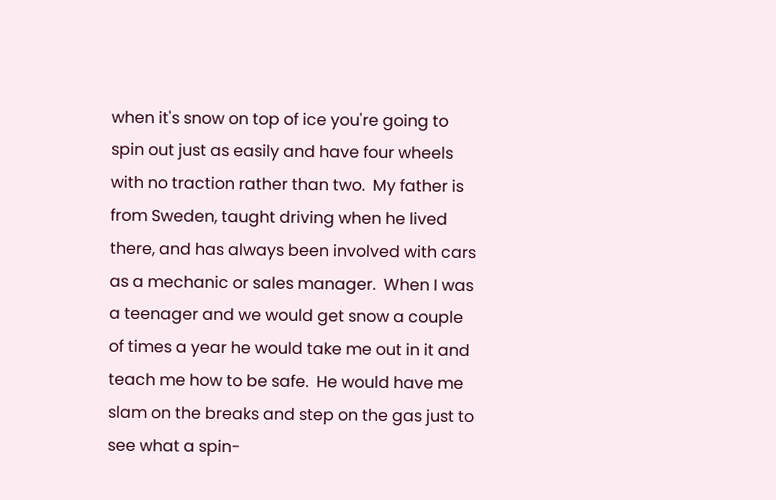when it's snow on top of ice you're going to spin out just as easily and have four wheels with no traction rather than two.  My father is from Sweden, taught driving when he lived there, and has always been involved with cars as a mechanic or sales manager.  When I was a teenager and we would get snow a couple of times a year he would take me out in it and teach me how to be safe.  He would have me slam on the breaks and step on the gas just to see what a spin-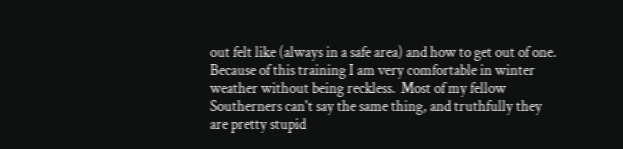out felt like (always in a safe area) and how to get out of one.  Because of this training I am very comfortable in winter weather without being reckless.  Most of my fellow Southerners can't say the same thing, and truthfully they are pretty stupid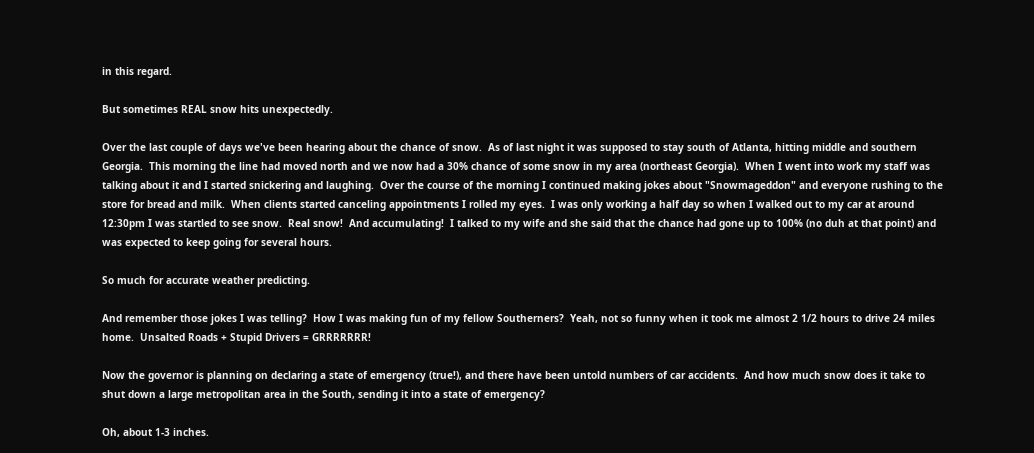in this regard.

But sometimes REAL snow hits unexpectedly.

Over the last couple of days we've been hearing about the chance of snow.  As of last night it was supposed to stay south of Atlanta, hitting middle and southern Georgia.  This morning the line had moved north and we now had a 30% chance of some snow in my area (northeast Georgia).  When I went into work my staff was talking about it and I started snickering and laughing.  Over the course of the morning I continued making jokes about "Snowmageddon" and everyone rushing to the store for bread and milk.  When clients started canceling appointments I rolled my eyes.  I was only working a half day so when I walked out to my car at around 12:30pm I was startled to see snow.  Real snow!  And accumulating!  I talked to my wife and she said that the chance had gone up to 100% (no duh at that point) and was expected to keep going for several hours.

So much for accurate weather predicting.

And remember those jokes I was telling?  How I was making fun of my fellow Southerners?  Yeah, not so funny when it took me almost 2 1/2 hours to drive 24 miles home.  Unsalted Roads + Stupid Drivers = GRRRRRRR!

Now the governor is planning on declaring a state of emergency (true!), and there have been untold numbers of car accidents.  And how much snow does it take to shut down a large metropolitan area in the South, sending it into a state of emergency?

Oh, about 1-3 inches.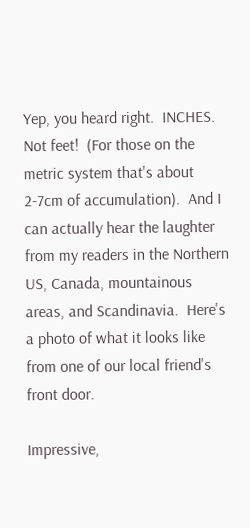Yep, you heard right.  INCHES.  Not feet!  (For those on the metric system that's about 2-7cm of accumulation).  And I can actually hear the laughter from my readers in the Northern US, Canada, mountainous areas, and Scandinavia.  Here's a photo of what it looks like from one of our local friend's front door.

Impressive,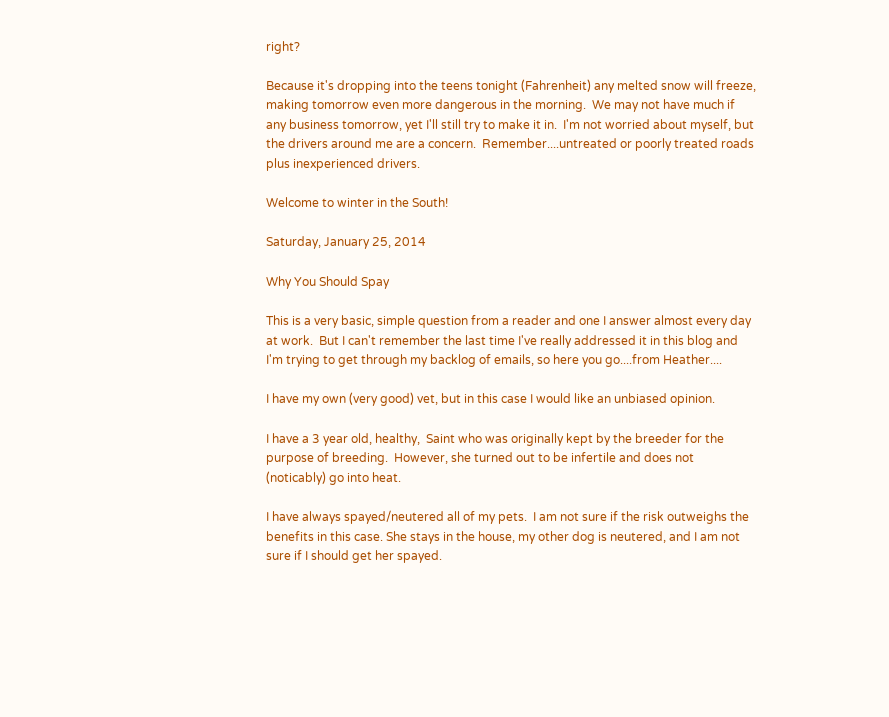right?

Because it's dropping into the teens tonight (Fahrenheit) any melted snow will freeze, making tomorrow even more dangerous in the morning.  We may not have much if any business tomorrow, yet I'll still try to make it in.  I'm not worried about myself, but the drivers around me are a concern.  Remember....untreated or poorly treated roads plus inexperienced drivers.

Welcome to winter in the South!

Saturday, January 25, 2014

Why You Should Spay

This is a very basic, simple question from a reader and one I answer almost every day at work.  But I can't remember the last time I've really addressed it in this blog and I'm trying to get through my backlog of emails, so here you go....from Heather....

I have my own (very good) vet, but in this case I would like an unbiased opinion.

I have a 3 year old, healthy,  Saint who was originally kept by the breeder for the purpose of breeding.  However, she turned out to be infertile and does not (noticably) go into heat.

I have always spayed/neutered all of my pets.  I am not sure if the risk outweighs the benefits in this case. She stays in the house, my other dog is neutered, and I am not sure if I should get her spayed.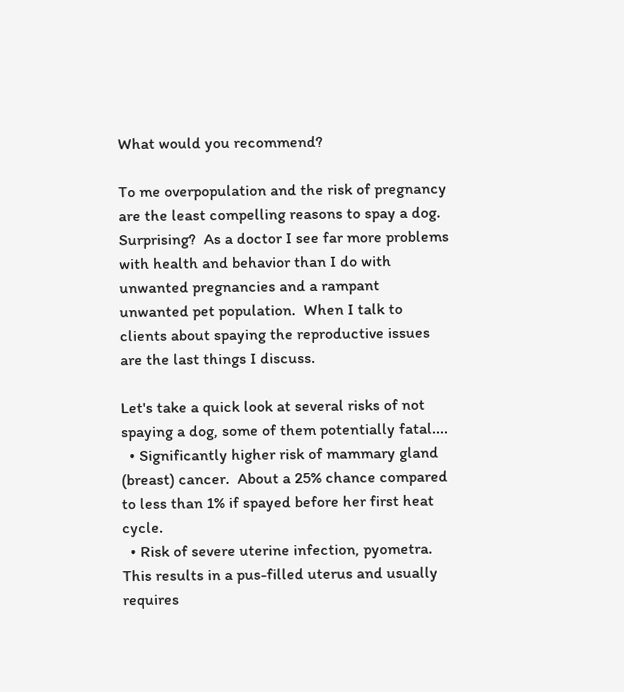What would you recommend?

To me overpopulation and the risk of pregnancy are the least compelling reasons to spay a dog.  Surprising?  As a doctor I see far more problems with health and behavior than I do with unwanted pregnancies and a rampant unwanted pet population.  When I talk to clients about spaying the reproductive issues are the last things I discuss.

Let's take a quick look at several risks of not spaying a dog, some of them potentially fatal....
  • Significantly higher risk of mammary gland (breast) cancer.  About a 25% chance compared to less than 1% if spayed before her first heat cycle.
  • Risk of severe uterine infection, pyometra.  This results in a pus-filled uterus and usually requires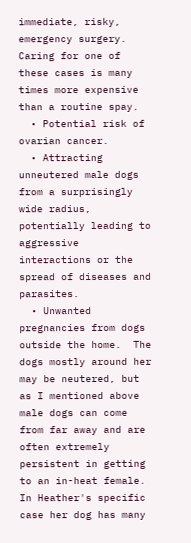immediate, risky, emergency surgery.  Caring for one of these cases is many times more expensive than a routine spay.
  • Potential risk of ovarian cancer.
  • Attracting unneutered male dogs from a surprisingly wide radius, potentially leading to aggressive interactions or the spread of diseases and parasites.
  • Unwanted pregnancies from dogs outside the home.  The dogs mostly around her may be neutered, but as I mentioned above male dogs can come from far away and are often extremely persistent in getting to an in-heat female.
In Heather's specific case her dog has many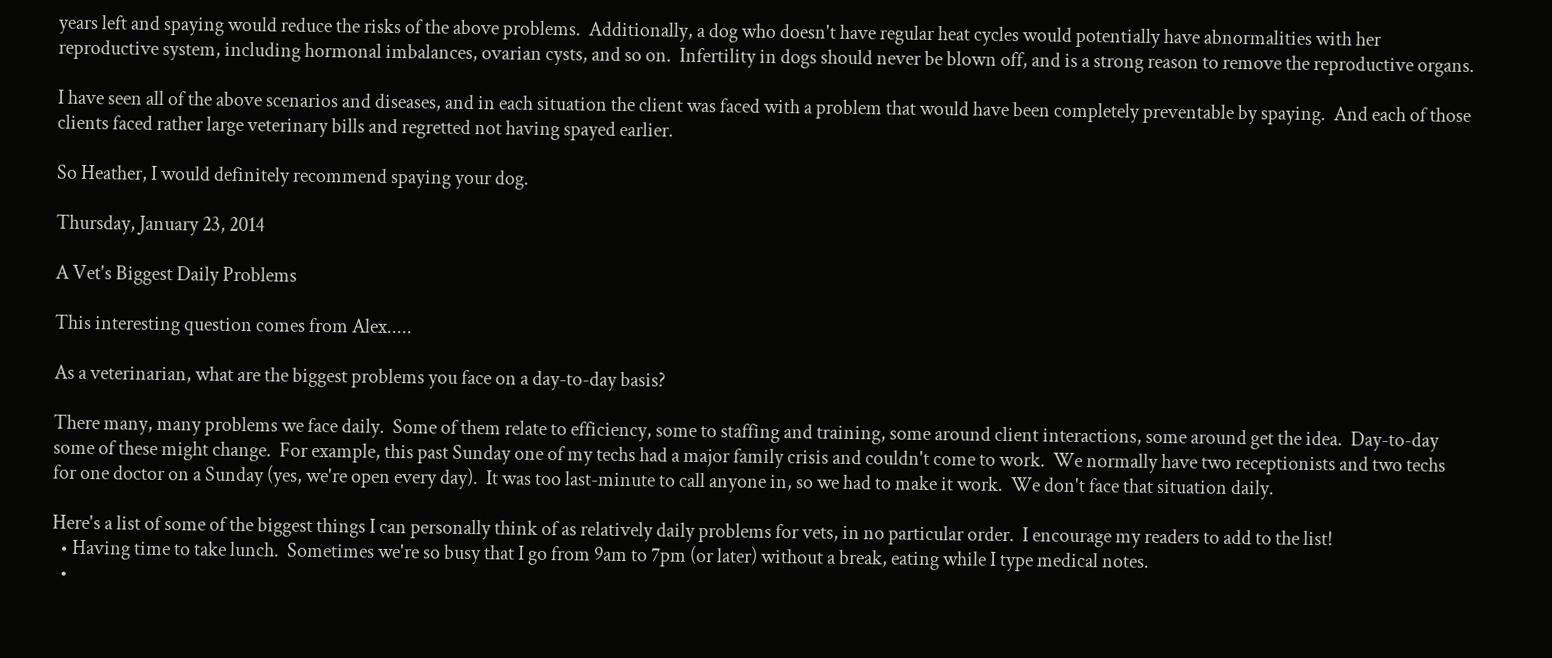years left and spaying would reduce the risks of the above problems.  Additionally, a dog who doesn't have regular heat cycles would potentially have abnormalities with her reproductive system, including hormonal imbalances, ovarian cysts, and so on.  Infertility in dogs should never be blown off, and is a strong reason to remove the reproductive organs.

I have seen all of the above scenarios and diseases, and in each situation the client was faced with a problem that would have been completely preventable by spaying.  And each of those clients faced rather large veterinary bills and regretted not having spayed earlier.

So Heather, I would definitely recommend spaying your dog.

Thursday, January 23, 2014

A Vet's Biggest Daily Problems

This interesting question comes from Alex.....

As a veterinarian, what are the biggest problems you face on a day-to-day basis?

There many, many problems we face daily.  Some of them relate to efficiency, some to staffing and training, some around client interactions, some around get the idea.  Day-to-day some of these might change.  For example, this past Sunday one of my techs had a major family crisis and couldn't come to work.  We normally have two receptionists and two techs for one doctor on a Sunday (yes, we're open every day).  It was too last-minute to call anyone in, so we had to make it work.  We don't face that situation daily.

Here's a list of some of the biggest things I can personally think of as relatively daily problems for vets, in no particular order.  I encourage my readers to add to the list!
  • Having time to take lunch.  Sometimes we're so busy that I go from 9am to 7pm (or later) without a break, eating while I type medical notes.
  •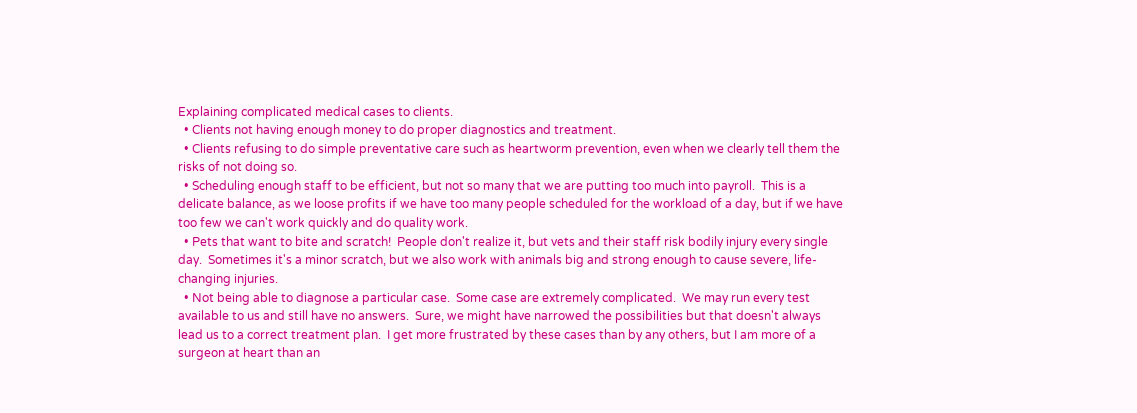Explaining complicated medical cases to clients.
  • Clients not having enough money to do proper diagnostics and treatment.
  • Clients refusing to do simple preventative care such as heartworm prevention, even when we clearly tell them the risks of not doing so.
  • Scheduling enough staff to be efficient, but not so many that we are putting too much into payroll.  This is a delicate balance, as we loose profits if we have too many people scheduled for the workload of a day, but if we have too few we can't work quickly and do quality work.
  • Pets that want to bite and scratch!  People don't realize it, but vets and their staff risk bodily injury every single day.  Sometimes it's a minor scratch, but we also work with animals big and strong enough to cause severe, life-changing injuries.
  • Not being able to diagnose a particular case.  Some case are extremely complicated.  We may run every test available to us and still have no answers.  Sure, we might have narrowed the possibilities but that doesn't always lead us to a correct treatment plan.  I get more frustrated by these cases than by any others, but I am more of a surgeon at heart than an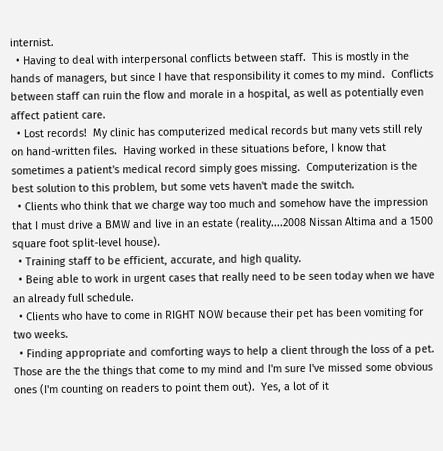internist.
  • Having to deal with interpersonal conflicts between staff.  This is mostly in the hands of managers, but since I have that responsibility it comes to my mind.  Conflicts between staff can ruin the flow and morale in a hospital, as well as potentially even affect patient care.
  • Lost records!  My clinic has computerized medical records but many vets still rely on hand-written files.  Having worked in these situations before, I know that sometimes a patient's medical record simply goes missing.  Computerization is the best solution to this problem, but some vets haven't made the switch.
  • Clients who think that we charge way too much and somehow have the impression that I must drive a BMW and live in an estate (reality....2008 Nissan Altima and a 1500 square foot split-level house).
  • Training staff to be efficient, accurate, and high quality.
  • Being able to work in urgent cases that really need to be seen today when we have an already full schedule.
  • Clients who have to come in RIGHT NOW because their pet has been vomiting for two weeks.
  • Finding appropriate and comforting ways to help a client through the loss of a pet.
Those are the the things that come to my mind and I'm sure I've missed some obvious ones (I'm counting on readers to point them out).  Yes, a lot of it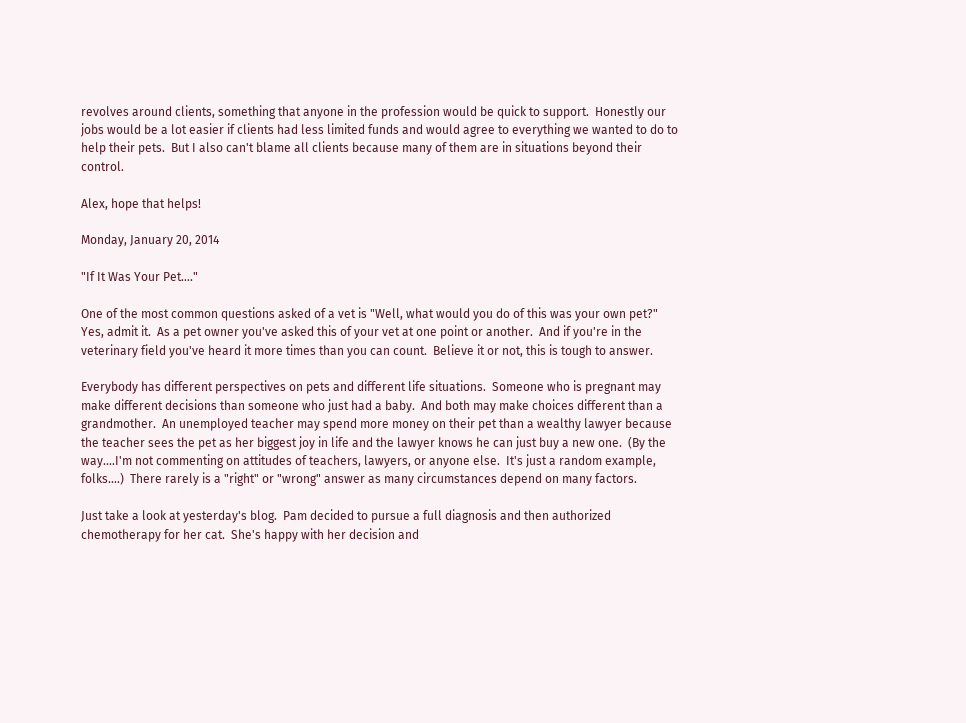revolves around clients, something that anyone in the profession would be quick to support.  Honestly our jobs would be a lot easier if clients had less limited funds and would agree to everything we wanted to do to help their pets.  But I also can't blame all clients because many of them are in situations beyond their control.

Alex, hope that helps!

Monday, January 20, 2014

"If It Was Your Pet...."

One of the most common questions asked of a vet is "Well, what would you do of this was your own pet?"  Yes, admit it.  As a pet owner you've asked this of your vet at one point or another.  And if you're in the veterinary field you've heard it more times than you can count.  Believe it or not, this is tough to answer.

Everybody has different perspectives on pets and different life situations.  Someone who is pregnant may make different decisions than someone who just had a baby.  And both may make choices different than a grandmother.  An unemployed teacher may spend more money on their pet than a wealthy lawyer because the teacher sees the pet as her biggest joy in life and the lawyer knows he can just buy a new one.  (By the way....I'm not commenting on attitudes of teachers, lawyers, or anyone else.  It's just a random example, folks....)  There rarely is a "right" or "wrong" answer as many circumstances depend on many factors.

Just take a look at yesterday's blog.  Pam decided to pursue a full diagnosis and then authorized chemotherapy for her cat.  She's happy with her decision and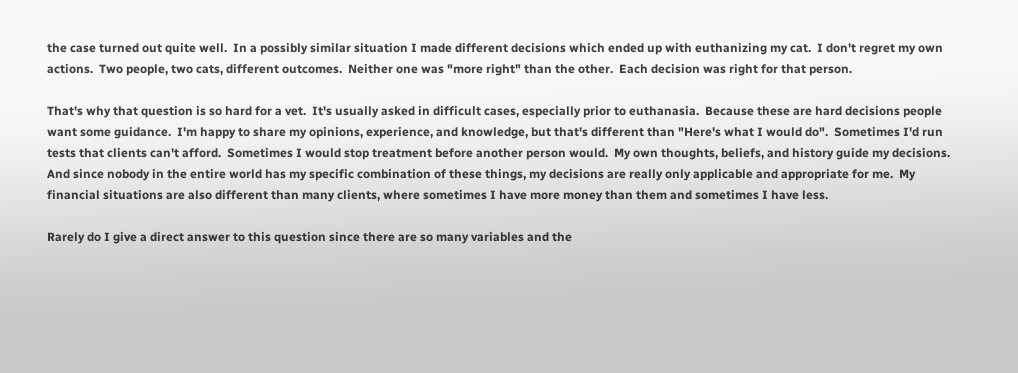the case turned out quite well.  In a possibly similar situation I made different decisions which ended up with euthanizing my cat.  I don't regret my own actions.  Two people, two cats, different outcomes.  Neither one was "more right" than the other.  Each decision was right for that person.

That's why that question is so hard for a vet.  It's usually asked in difficult cases, especially prior to euthanasia.  Because these are hard decisions people want some guidance.  I'm happy to share my opinions, experience, and knowledge, but that's different than "Here's what I would do".  Sometimes I'd run tests that clients can't afford.  Sometimes I would stop treatment before another person would.  My own thoughts, beliefs, and history guide my decisions.  And since nobody in the entire world has my specific combination of these things, my decisions are really only applicable and appropriate for me.  My financial situations are also different than many clients, where sometimes I have more money than them and sometimes I have less.

Rarely do I give a direct answer to this question since there are so many variables and the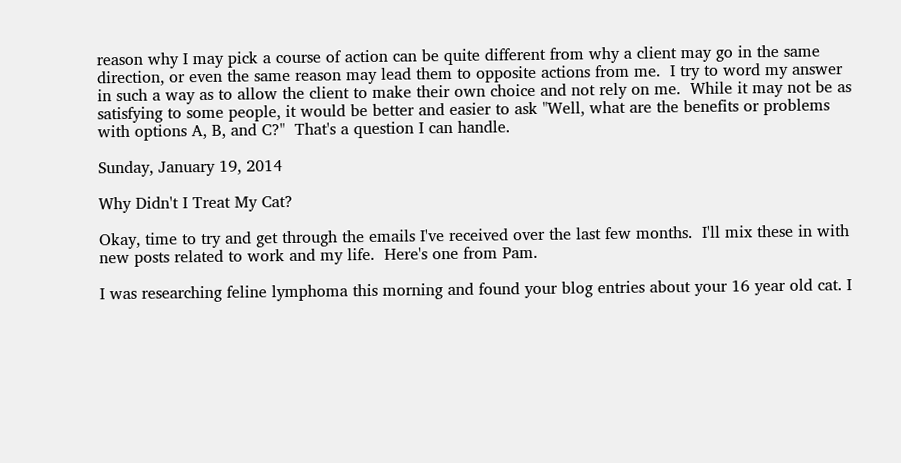reason why I may pick a course of action can be quite different from why a client may go in the same direction, or even the same reason may lead them to opposite actions from me.  I try to word my answer in such a way as to allow the client to make their own choice and not rely on me.  While it may not be as satisfying to some people, it would be better and easier to ask "Well, what are the benefits or problems with options A, B, and C?"  That's a question I can handle.

Sunday, January 19, 2014

Why Didn't I Treat My Cat?

Okay, time to try and get through the emails I've received over the last few months.  I'll mix these in with new posts related to work and my life.  Here's one from Pam.

I was researching feline lymphoma this morning and found your blog entries about your 16 year old cat. I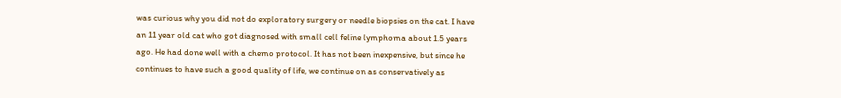was curious why you did not do exploratory surgery or needle biopsies on the cat. I have an 11 year old cat who got diagnosed with small cell feline lymphoma about 1.5 years ago. He had done well with a chemo protocol. It has not been inexpensive, but since he continues to have such a good quality of life, we continue on as conservatively as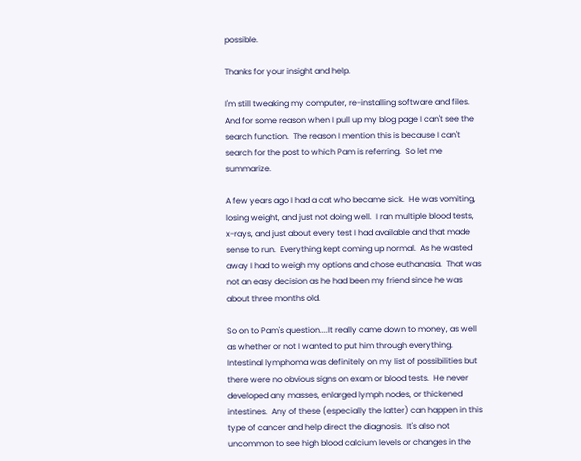possible.

Thanks for your insight and help.

I'm still tweaking my computer, re-installing software and files.  And for some reason when I pull up my blog page I can't see the search function.  The reason I mention this is because I can't search for the post to which Pam is referring.  So let me summarize.

A few years ago I had a cat who became sick.  He was vomiting, losing weight, and just not doing well.  I ran multiple blood tests, x-rays, and just about every test I had available and that made sense to run.  Everything kept coming up normal.  As he wasted away I had to weigh my options and chose euthanasia.  That was not an easy decision as he had been my friend since he was about three months old.

So on to Pam's question....It really came down to money, as well as whether or not I wanted to put him through everything.  Intestinal lymphoma was definitely on my list of possibilities but there were no obvious signs on exam or blood tests.  He never developed any masses, enlarged lymph nodes, or thickened intestines.  Any of these (especially the latter) can happen in this type of cancer and help direct the diagnosis.  It's also not uncommon to see high blood calcium levels or changes in the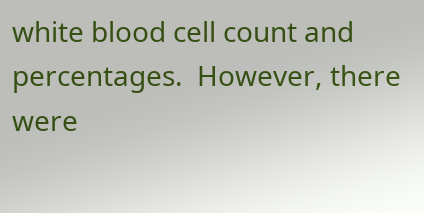white blood cell count and percentages.  However, there were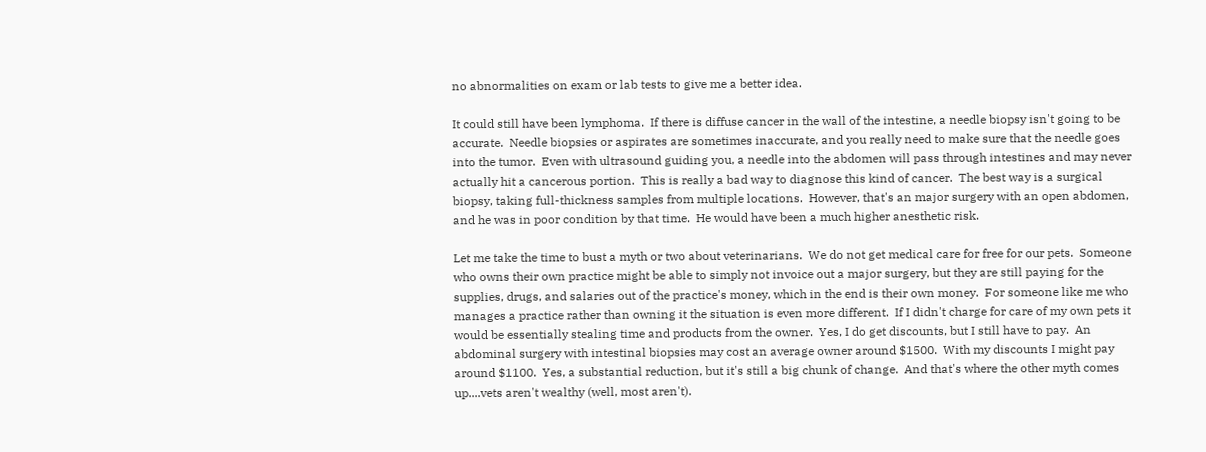no abnormalities on exam or lab tests to give me a better idea.

It could still have been lymphoma.  If there is diffuse cancer in the wall of the intestine, a needle biopsy isn't going to be accurate.  Needle biopsies or aspirates are sometimes inaccurate, and you really need to make sure that the needle goes into the tumor.  Even with ultrasound guiding you, a needle into the abdomen will pass through intestines and may never actually hit a cancerous portion.  This is really a bad way to diagnose this kind of cancer.  The best way is a surgical biopsy, taking full-thickness samples from multiple locations.  However, that's an major surgery with an open abdomen, and he was in poor condition by that time.  He would have been a much higher anesthetic risk.

Let me take the time to bust a myth or two about veterinarians.  We do not get medical care for free for our pets.  Someone who owns their own practice might be able to simply not invoice out a major surgery, but they are still paying for the supplies, drugs, and salaries out of the practice's money, which in the end is their own money.  For someone like me who manages a practice rather than owning it the situation is even more different.  If I didn't charge for care of my own pets it would be essentially stealing time and products from the owner.  Yes, I do get discounts, but I still have to pay.  An abdominal surgery with intestinal biopsies may cost an average owner around $1500.  With my discounts I might pay around $1100.  Yes, a substantial reduction, but it's still a big chunk of change.  And that's where the other myth comes up....vets aren't wealthy (well, most aren't).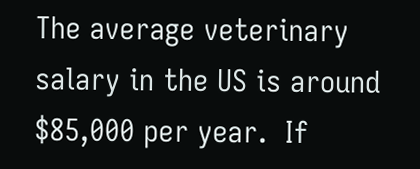The average veterinary salary in the US is around $85,000 per year.  If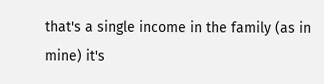that's a single income in the family (as in mine) it's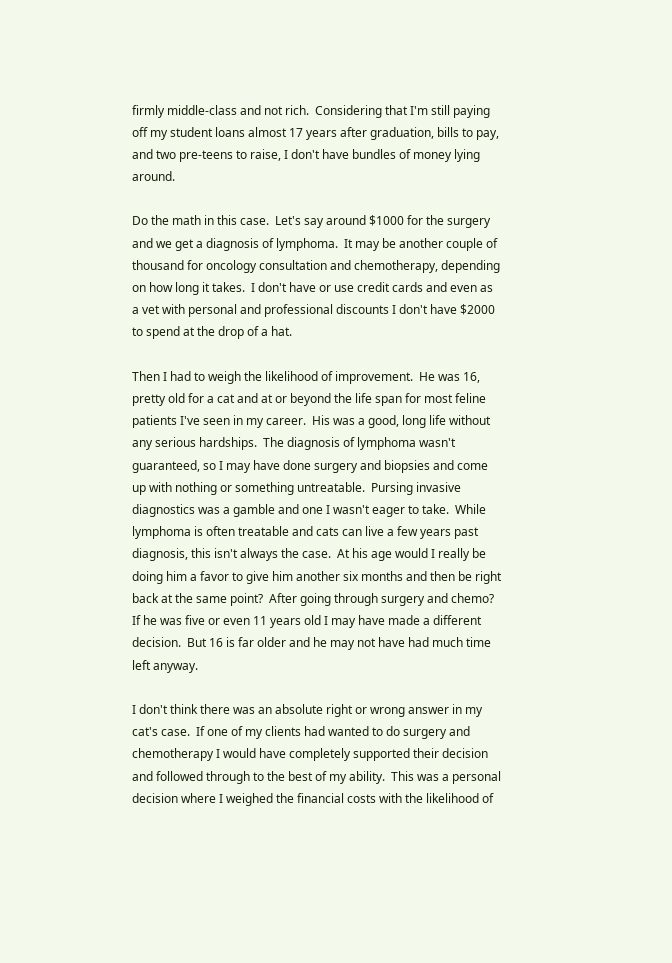firmly middle-class and not rich.  Considering that I'm still paying off my student loans almost 17 years after graduation, bills to pay, and two pre-teens to raise, I don't have bundles of money lying around.

Do the math in this case.  Let's say around $1000 for the surgery and we get a diagnosis of lymphoma.  It may be another couple of thousand for oncology consultation and chemotherapy, depending on how long it takes.  I don't have or use credit cards and even as a vet with personal and professional discounts I don't have $2000 to spend at the drop of a hat.

Then I had to weigh the likelihood of improvement.  He was 16, pretty old for a cat and at or beyond the life span for most feline patients I've seen in my career.  His was a good, long life without any serious hardships.  The diagnosis of lymphoma wasn't guaranteed, so I may have done surgery and biopsies and come up with nothing or something untreatable.  Pursing invasive diagnostics was a gamble and one I wasn't eager to take.  While lymphoma is often treatable and cats can live a few years past diagnosis, this isn't always the case.  At his age would I really be doing him a favor to give him another six months and then be right back at the same point?  After going through surgery and chemo?  If he was five or even 11 years old I may have made a different decision.  But 16 is far older and he may not have had much time left anyway.

I don't think there was an absolute right or wrong answer in my cat's case.  If one of my clients had wanted to do surgery and chemotherapy I would have completely supported their decision and followed through to the best of my ability.  This was a personal decision where I weighed the financial costs with the likelihood of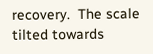recovery.  The scale tilted towards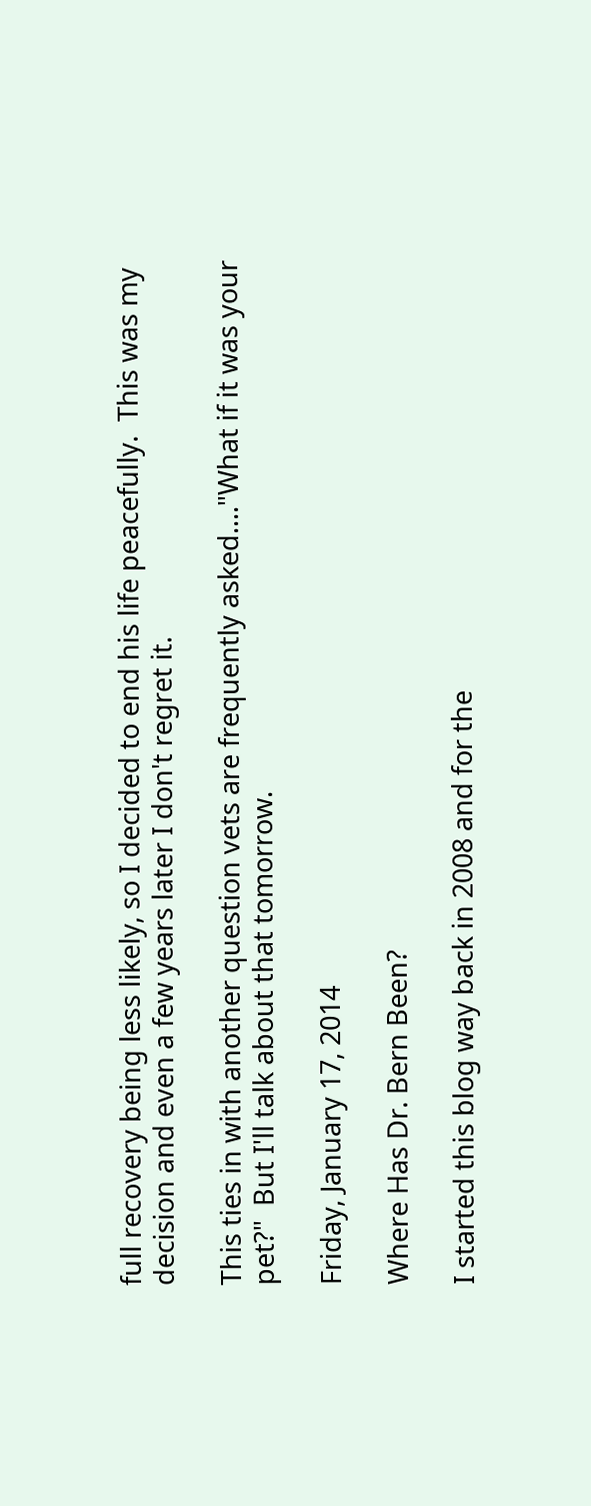full recovery being less likely, so I decided to end his life peacefully.  This was my decision and even a few years later I don't regret it.

This ties in with another question vets are frequently asked...."What if it was your pet?"  But I'll talk about that tomorrow.

Friday, January 17, 2014

Where Has Dr. Bern Been?

I started this blog way back in 2008 and for the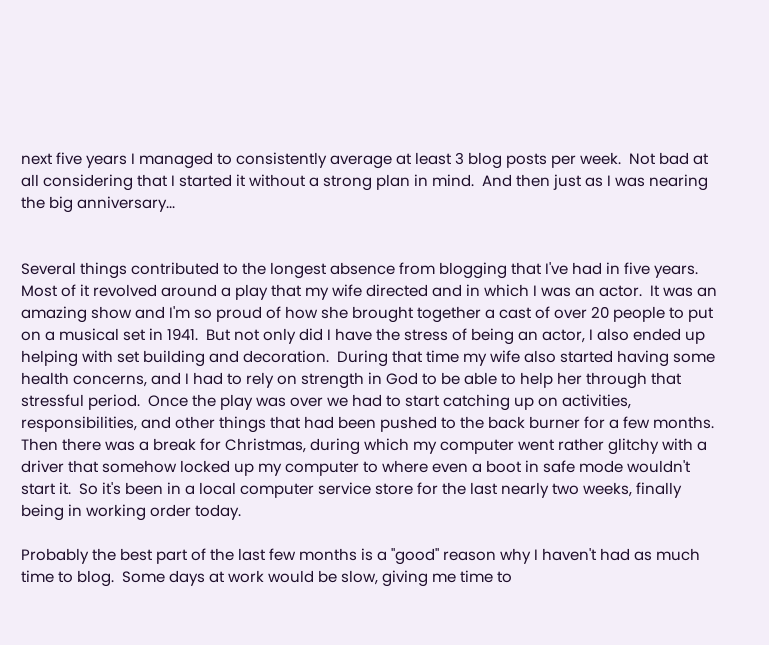next five years I managed to consistently average at least 3 blog posts per week.  Not bad at all considering that I started it without a strong plan in mind.  And then just as I was nearing the big anniversary...


Several things contributed to the longest absence from blogging that I've had in five years.  Most of it revolved around a play that my wife directed and in which I was an actor.  It was an amazing show and I'm so proud of how she brought together a cast of over 20 people to put on a musical set in 1941.  But not only did I have the stress of being an actor, I also ended up helping with set building and decoration.  During that time my wife also started having some health concerns, and I had to rely on strength in God to be able to help her through that stressful period.  Once the play was over we had to start catching up on activities, responsibilities, and other things that had been pushed to the back burner for a few months.  Then there was a break for Christmas, during which my computer went rather glitchy with a driver that somehow locked up my computer to where even a boot in safe mode wouldn't start it.  So it's been in a local computer service store for the last nearly two weeks, finally being in working order today.

Probably the best part of the last few months is a "good" reason why I haven't had as much time to blog.  Some days at work would be slow, giving me time to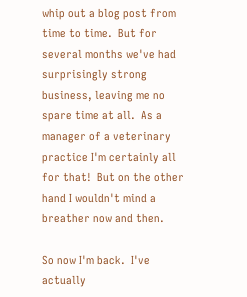whip out a blog post from time to time.  But for several months we've had surprisingly strong business, leaving me no spare time at all.  As a manager of a veterinary practice I'm certainly all for that!  But on the other hand I wouldn't mind a breather now and then.

So now I'm back.  I've actually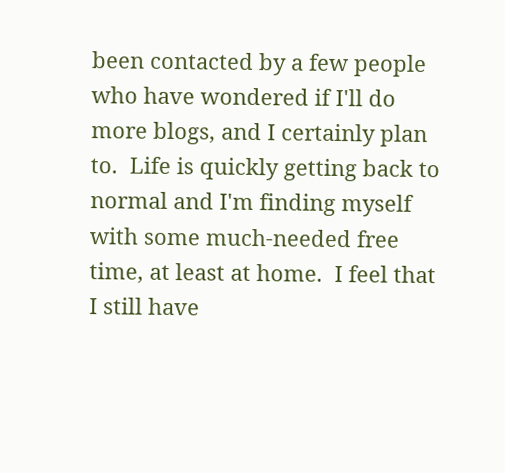been contacted by a few people who have wondered if I'll do more blogs, and I certainly plan to.  Life is quickly getting back to normal and I'm finding myself with some much-needed free time, at least at home.  I feel that I still have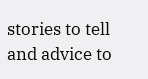stories to tell and advice to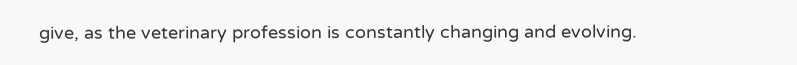give, as the veterinary profession is constantly changing and evolving.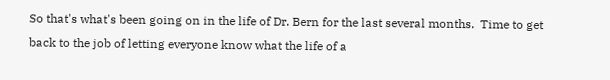So that's what's been going on in the life of Dr. Bern for the last several months.  Time to get back to the job of letting everyone know what the life of a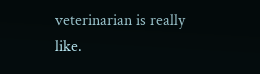veterinarian is really like.